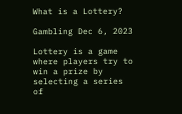What is a Lottery?

Gambling Dec 6, 2023

Lottery is a game where players try to win a prize by selecting a series of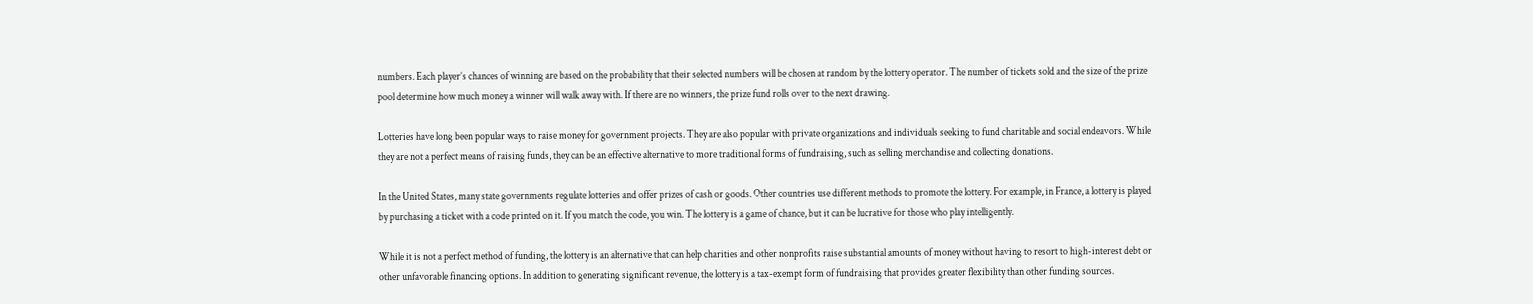numbers. Each player’s chances of winning are based on the probability that their selected numbers will be chosen at random by the lottery operator. The number of tickets sold and the size of the prize pool determine how much money a winner will walk away with. If there are no winners, the prize fund rolls over to the next drawing.

Lotteries have long been popular ways to raise money for government projects. They are also popular with private organizations and individuals seeking to fund charitable and social endeavors. While they are not a perfect means of raising funds, they can be an effective alternative to more traditional forms of fundraising, such as selling merchandise and collecting donations.

In the United States, many state governments regulate lotteries and offer prizes of cash or goods. Other countries use different methods to promote the lottery. For example, in France, a lottery is played by purchasing a ticket with a code printed on it. If you match the code, you win. The lottery is a game of chance, but it can be lucrative for those who play intelligently.

While it is not a perfect method of funding, the lottery is an alternative that can help charities and other nonprofits raise substantial amounts of money without having to resort to high-interest debt or other unfavorable financing options. In addition to generating significant revenue, the lottery is a tax-exempt form of fundraising that provides greater flexibility than other funding sources.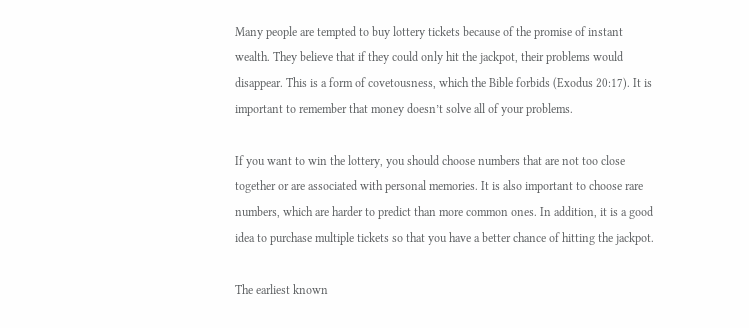Many people are tempted to buy lottery tickets because of the promise of instant wealth. They believe that if they could only hit the jackpot, their problems would disappear. This is a form of covetousness, which the Bible forbids (Exodus 20:17). It is important to remember that money doesn’t solve all of your problems.

If you want to win the lottery, you should choose numbers that are not too close together or are associated with personal memories. It is also important to choose rare numbers, which are harder to predict than more common ones. In addition, it is a good idea to purchase multiple tickets so that you have a better chance of hitting the jackpot.

The earliest known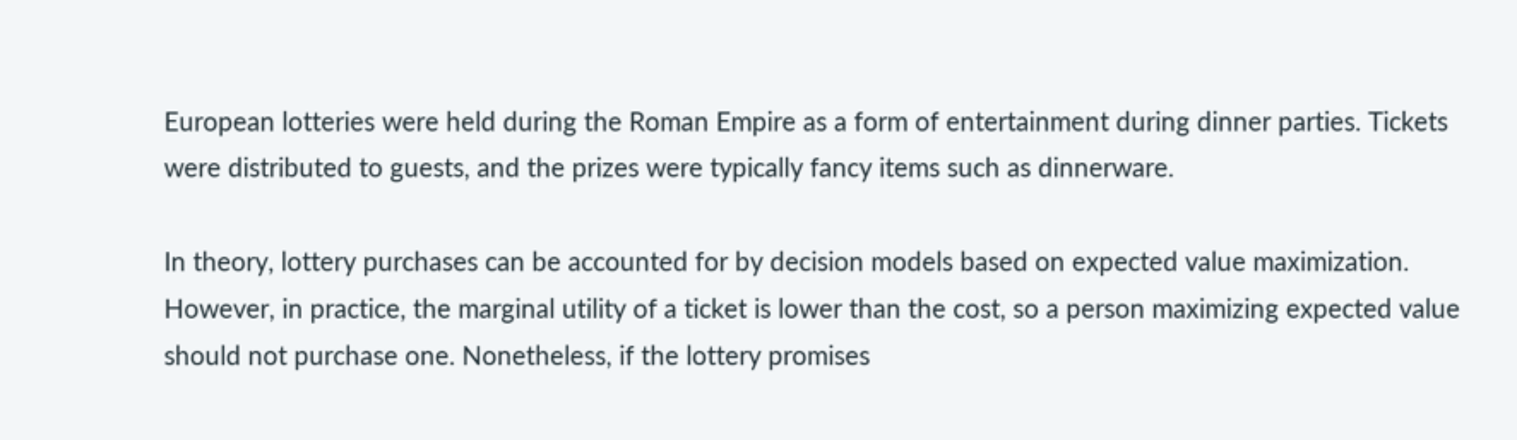European lotteries were held during the Roman Empire as a form of entertainment during dinner parties. Tickets were distributed to guests, and the prizes were typically fancy items such as dinnerware.

In theory, lottery purchases can be accounted for by decision models based on expected value maximization. However, in practice, the marginal utility of a ticket is lower than the cost, so a person maximizing expected value should not purchase one. Nonetheless, if the lottery promises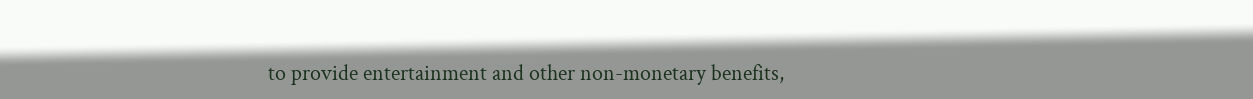to provide entertainment and other non-monetary benefits,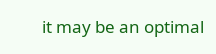it may be an optimal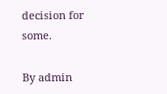decision for some.

By admin